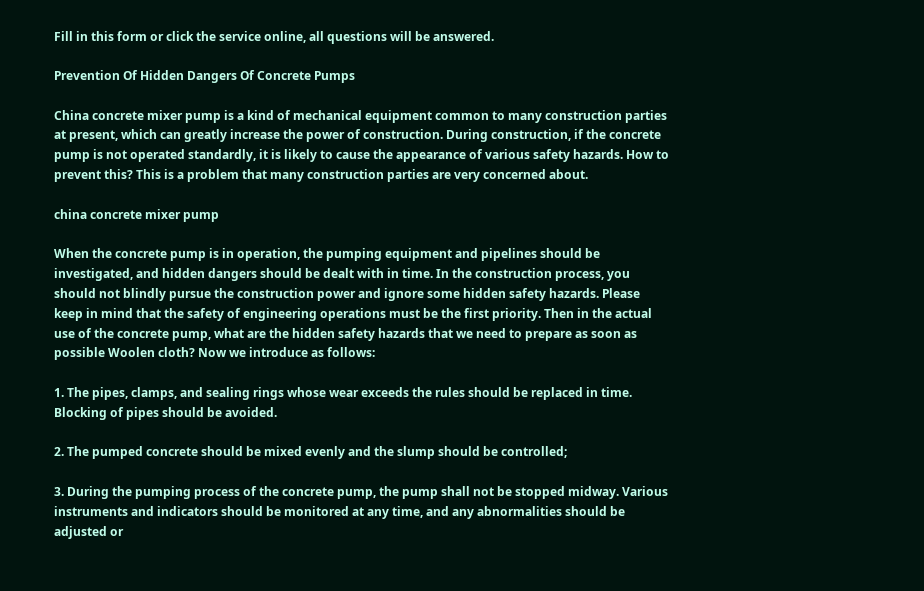Fill in this form or click the service online, all questions will be answered.

Prevention Of Hidden Dangers Of Concrete Pumps

China concrete mixer pump is a kind of mechanical equipment common to many construction parties at present, which can greatly increase the power of construction. During construction, if the concrete pump is not operated standardly, it is likely to cause the appearance of various safety hazards. How to prevent this? This is a problem that many construction parties are very concerned about.

china concrete mixer pump

When the concrete pump is in operation, the pumping equipment and pipelines should be investigated, and hidden dangers should be dealt with in time. In the construction process, you should not blindly pursue the construction power and ignore some hidden safety hazards. Please keep in mind that the safety of engineering operations must be the first priority. Then in the actual use of the concrete pump, what are the hidden safety hazards that we need to prepare as soon as possible Woolen cloth? Now we introduce as follows:

1. The pipes, clamps, and sealing rings whose wear exceeds the rules should be replaced in time. Blocking of pipes should be avoided.

2. The pumped concrete should be mixed evenly and the slump should be controlled;

3. During the pumping process of the concrete pump, the pump shall not be stopped midway. Various instruments and indicators should be monitored at any time, and any abnormalities should be adjusted or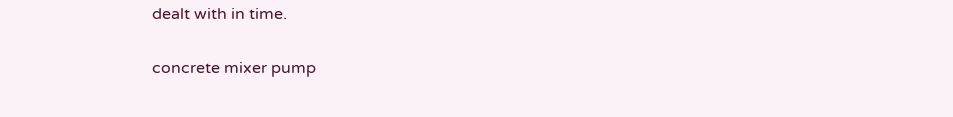dealt with in time.

concrete mixer pump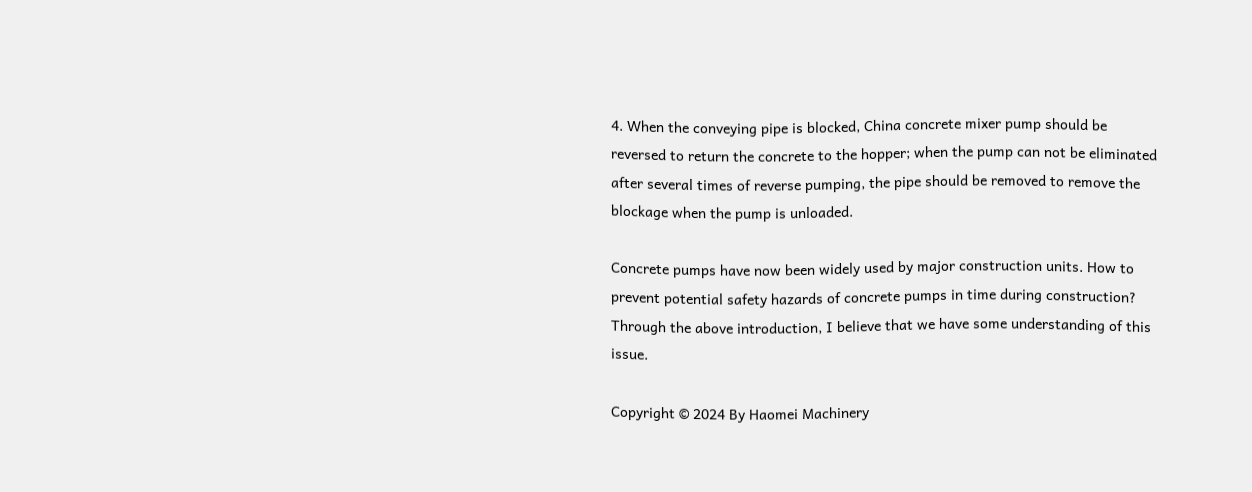4. When the conveying pipe is blocked, China concrete mixer pump should be reversed to return the concrete to the hopper; when the pump can not be eliminated after several times of reverse pumping, the pipe should be removed to remove the blockage when the pump is unloaded.

Concrete pumps have now been widely used by major construction units. How to prevent potential safety hazards of concrete pumps in time during construction? Through the above introduction, I believe that we have some understanding of this issue.

Copyright © 2024 By Haomei Machinery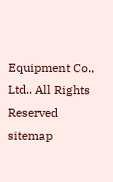Equipment Co., Ltd.. All Rights Reserved sitemap